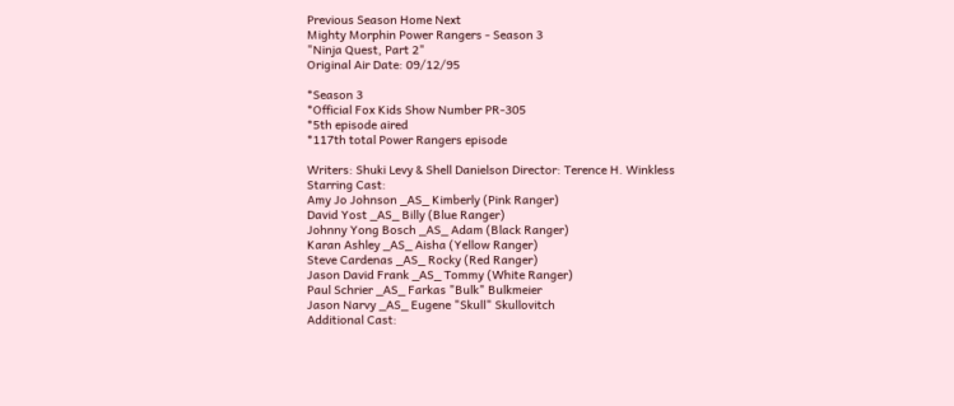Previous Season Home Next
Mighty Morphin Power Rangers - Season 3
"Ninja Quest, Part 2"
Original Air Date: 09/12/95

*Season 3
*Official Fox Kids Show Number PR-305
*5th episode aired
*117th total Power Rangers episode

Writers: Shuki Levy & Shell Danielson Director: Terence H. Winkless
Starring Cast:
Amy Jo Johnson _AS_ Kimberly (Pink Ranger)
David Yost _AS_ Billy (Blue Ranger)
Johnny Yong Bosch _AS_ Adam (Black Ranger)
Karan Ashley _AS_ Aisha (Yellow Ranger)
Steve Cardenas _AS_ Rocky (Red Ranger)
Jason David Frank _AS_ Tommy (White Ranger)
Paul Schrier _AS_ Farkas "Bulk" Bulkmeier
Jason Narvy _AS_ Eugene "Skull" Skullovitch
Additional Cast: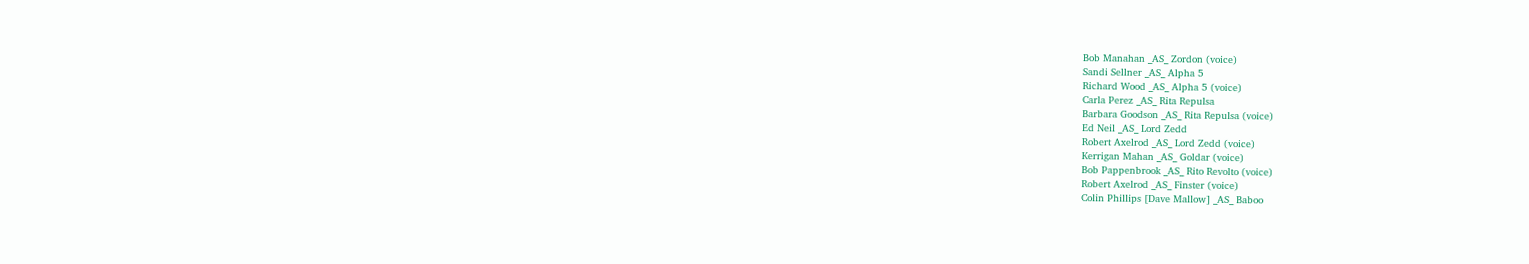Bob Manahan _AS_ Zordon (voice)
Sandi Sellner _AS_ Alpha 5
Richard Wood _AS_ Alpha 5 (voice)
Carla Perez _AS_ Rita Repulsa
Barbara Goodson _AS_ Rita Repulsa (voice)
Ed Neil _AS_ Lord Zedd
Robert Axelrod _AS_ Lord Zedd (voice)
Kerrigan Mahan _AS_ Goldar (voice)
Bob Pappenbrook _AS_ Rito Revolto (voice)
Robert Axelrod _AS_ Finster (voice)
Colin Phillips [Dave Mallow] _AS_ Baboo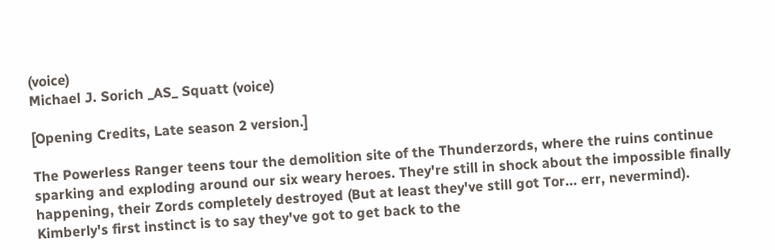(voice)
Michael J. Sorich _AS_ Squatt (voice)

[Opening Credits, Late season 2 version.]

The Powerless Ranger teens tour the demolition site of the Thunderzords, where the ruins continue sparking and exploding around our six weary heroes. They're still in shock about the impossible finally happening, their Zords completely destroyed (But at least they've still got Tor... err, nevermind). Kimberly's first instinct is to say they've got to get back to the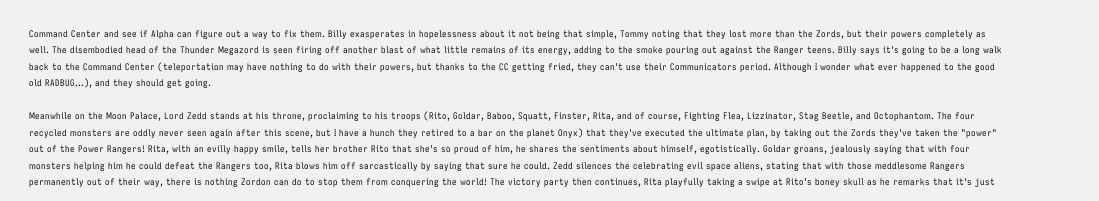Command Center and see if Alpha can figure out a way to fix them. Billy exasperates in hopelessness about it not being that simple, Tommy noting that they lost more than the Zords, but their powers completely as well. The disembodied head of the Thunder Megazord is seen firing off another blast of what little remains of its energy, adding to the smoke pouring out against the Ranger teens. Billy says it's going to be a long walk back to the Command Center (teleportation may have nothing to do with their powers, but thanks to the CC getting fried, they can't use their Communicators period. Although I wonder what ever happened to the good old RADBUG...), and they should get going.

Meanwhile on the Moon Palace, Lord Zedd stands at his throne, proclaiming to his troops (Rito, Goldar, Baboo, Squatt, Finster, Rita, and of course, Fighting Flea, Lizzinator, Stag Beetle, and Octophantom. The four recycled monsters are oddly never seen again after this scene, but I have a hunch they retired to a bar on the planet Onyx) that they've executed the ultimate plan, by taking out the Zords they've taken the "power" out of the Power Rangers! Rita, with an evilly happy smile, tells her brother Rito that she's so proud of him, he shares the sentiments about himself, egotistically. Goldar groans, jealously saying that with four monsters helping him he could defeat the Rangers too, Rita blows him off sarcastically by saying that sure he could. Zedd silences the celebrating evil space aliens, stating that with those meddlesome Rangers permanently out of their way, there is nothing Zordon can do to stop them from conquering the world! The victory party then continues, Rita playfully taking a swipe at Rito's boney skull as he remarks that it's just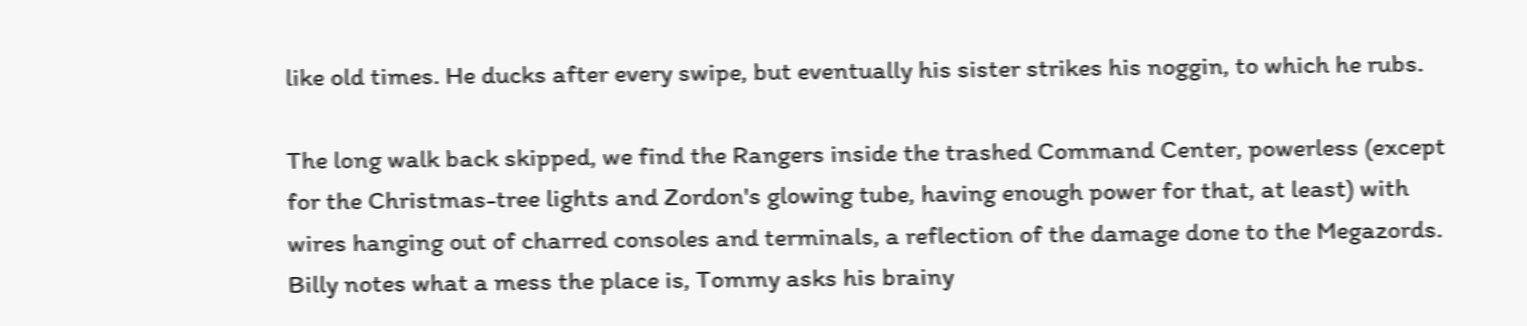like old times. He ducks after every swipe, but eventually his sister strikes his noggin, to which he rubs.

The long walk back skipped, we find the Rangers inside the trashed Command Center, powerless (except for the Christmas-tree lights and Zordon's glowing tube, having enough power for that, at least) with wires hanging out of charred consoles and terminals, a reflection of the damage done to the Megazords. Billy notes what a mess the place is, Tommy asks his brainy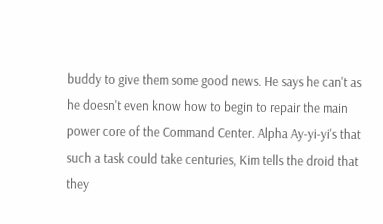buddy to give them some good news. He says he can't as he doesn't even know how to begin to repair the main power core of the Command Center. Alpha Ay-yi-yi's that such a task could take centuries, Kim tells the droid that they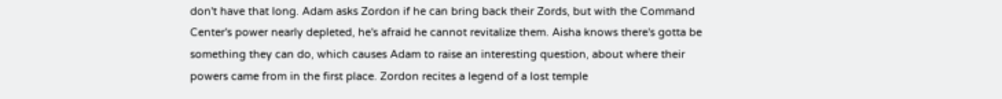don't have that long. Adam asks Zordon if he can bring back their Zords, but with the Command Center's power nearly depleted, he's afraid he cannot revitalize them. Aisha knows there's gotta be something they can do, which causes Adam to raise an interesting question, about where their powers came from in the first place. Zordon recites a legend of a lost temple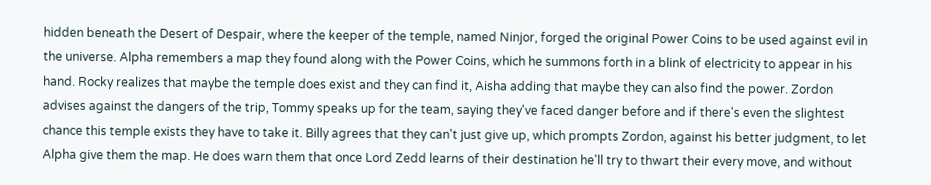hidden beneath the Desert of Despair, where the keeper of the temple, named Ninjor, forged the original Power Coins to be used against evil in the universe. Alpha remembers a map they found along with the Power Coins, which he summons forth in a blink of electricity to appear in his hand. Rocky realizes that maybe the temple does exist and they can find it, Aisha adding that maybe they can also find the power. Zordon advises against the dangers of the trip, Tommy speaks up for the team, saying they've faced danger before and if there's even the slightest chance this temple exists they have to take it. Billy agrees that they can't just give up, which prompts Zordon, against his better judgment, to let Alpha give them the map. He does warn them that once Lord Zedd learns of their destination he'll try to thwart their every move, and without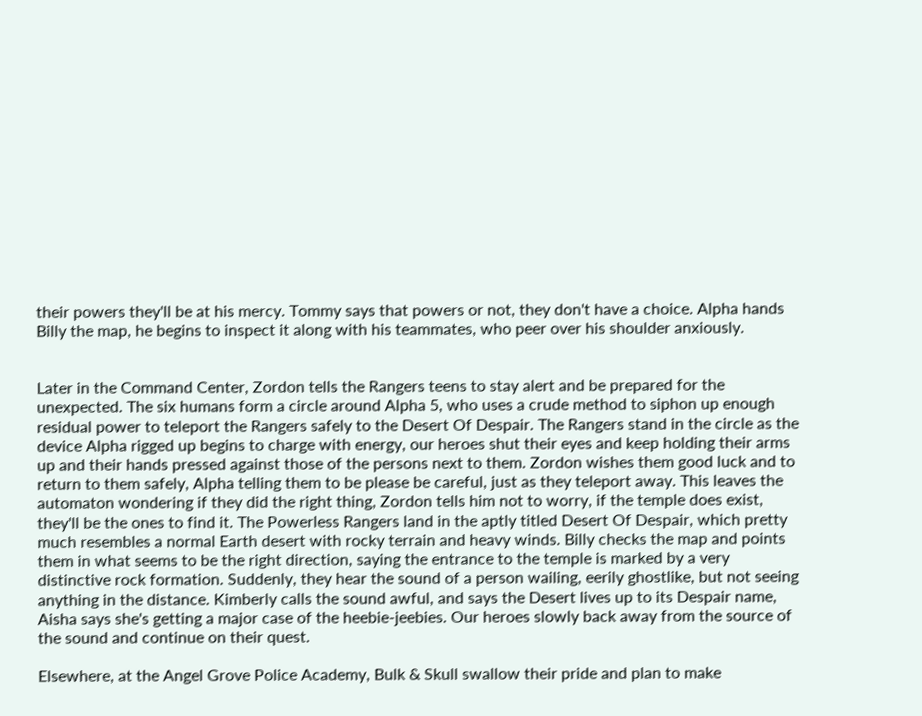their powers they'll be at his mercy. Tommy says that powers or not, they don't have a choice. Alpha hands Billy the map, he begins to inspect it along with his teammates, who peer over his shoulder anxiously.


Later in the Command Center, Zordon tells the Rangers teens to stay alert and be prepared for the unexpected. The six humans form a circle around Alpha 5, who uses a crude method to siphon up enough residual power to teleport the Rangers safely to the Desert Of Despair. The Rangers stand in the circle as the device Alpha rigged up begins to charge with energy, our heroes shut their eyes and keep holding their arms up and their hands pressed against those of the persons next to them. Zordon wishes them good luck and to return to them safely, Alpha telling them to be please be careful, just as they teleport away. This leaves the automaton wondering if they did the right thing, Zordon tells him not to worry, if the temple does exist, they'll be the ones to find it. The Powerless Rangers land in the aptly titled Desert Of Despair, which pretty much resembles a normal Earth desert with rocky terrain and heavy winds. Billy checks the map and points them in what seems to be the right direction, saying the entrance to the temple is marked by a very distinctive rock formation. Suddenly, they hear the sound of a person wailing, eerily ghostlike, but not seeing anything in the distance. Kimberly calls the sound awful, and says the Desert lives up to its Despair name, Aisha says she's getting a major case of the heebie-jeebies. Our heroes slowly back away from the source of the sound and continue on their quest.

Elsewhere, at the Angel Grove Police Academy, Bulk & Skull swallow their pride and plan to make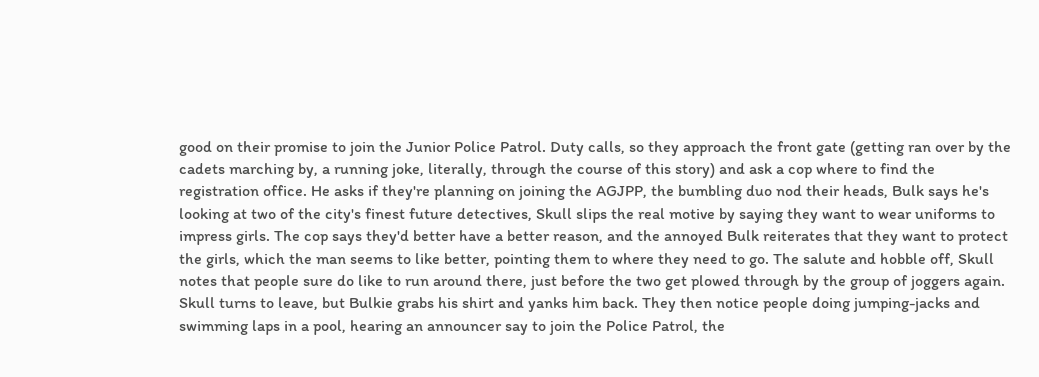good on their promise to join the Junior Police Patrol. Duty calls, so they approach the front gate (getting ran over by the cadets marching by, a running joke, literally, through the course of this story) and ask a cop where to find the registration office. He asks if they're planning on joining the AGJPP, the bumbling duo nod their heads, Bulk says he's looking at two of the city's finest future detectives, Skull slips the real motive by saying they want to wear uniforms to impress girls. The cop says they'd better have a better reason, and the annoyed Bulk reiterates that they want to protect the girls, which the man seems to like better, pointing them to where they need to go. The salute and hobble off, Skull notes that people sure do like to run around there, just before the two get plowed through by the group of joggers again. Skull turns to leave, but Bulkie grabs his shirt and yanks him back. They then notice people doing jumping-jacks and swimming laps in a pool, hearing an announcer say to join the Police Patrol, the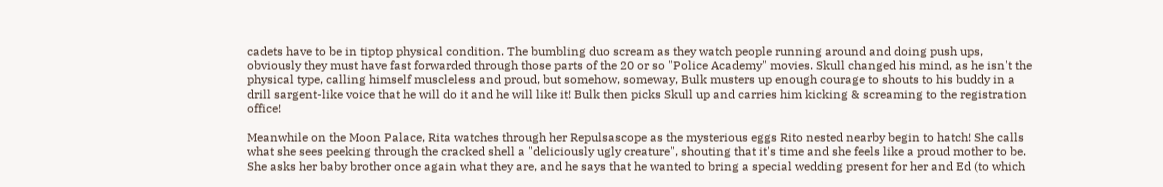cadets have to be in tiptop physical condition. The bumbling duo scream as they watch people running around and doing push ups, obviously they must have fast forwarded through those parts of the 20 or so "Police Academy" movies. Skull changed his mind, as he isn't the physical type, calling himself muscleless and proud, but somehow, someway, Bulk musters up enough courage to shouts to his buddy in a drill sargent-like voice that he will do it and he will like it! Bulk then picks Skull up and carries him kicking & screaming to the registration office!

Meanwhile on the Moon Palace, Rita watches through her Repulsascope as the mysterious eggs Rito nested nearby begin to hatch! She calls what she sees peeking through the cracked shell a "deliciously ugly creature", shouting that it's time and she feels like a proud mother to be. She asks her baby brother once again what they are, and he says that he wanted to bring a special wedding present for her and Ed (to which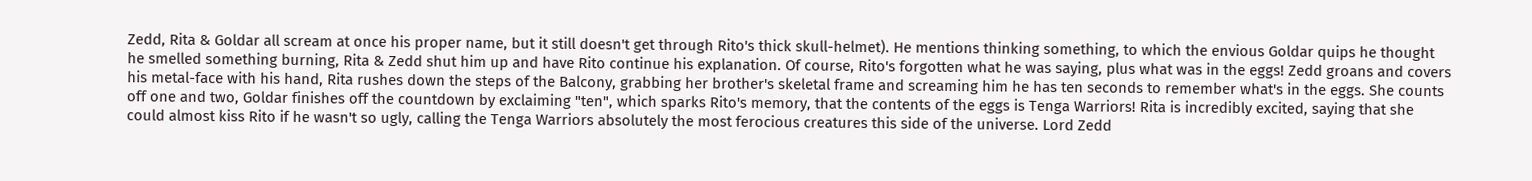Zedd, Rita & Goldar all scream at once his proper name, but it still doesn't get through Rito's thick skull-helmet). He mentions thinking something, to which the envious Goldar quips he thought he smelled something burning, Rita & Zedd shut him up and have Rito continue his explanation. Of course, Rito's forgotten what he was saying, plus what was in the eggs! Zedd groans and covers his metal-face with his hand, Rita rushes down the steps of the Balcony, grabbing her brother's skeletal frame and screaming him he has ten seconds to remember what's in the eggs. She counts off one and two, Goldar finishes off the countdown by exclaiming "ten", which sparks Rito's memory, that the contents of the eggs is Tenga Warriors! Rita is incredibly excited, saying that she could almost kiss Rito if he wasn't so ugly, calling the Tenga Warriors absolutely the most ferocious creatures this side of the universe. Lord Zedd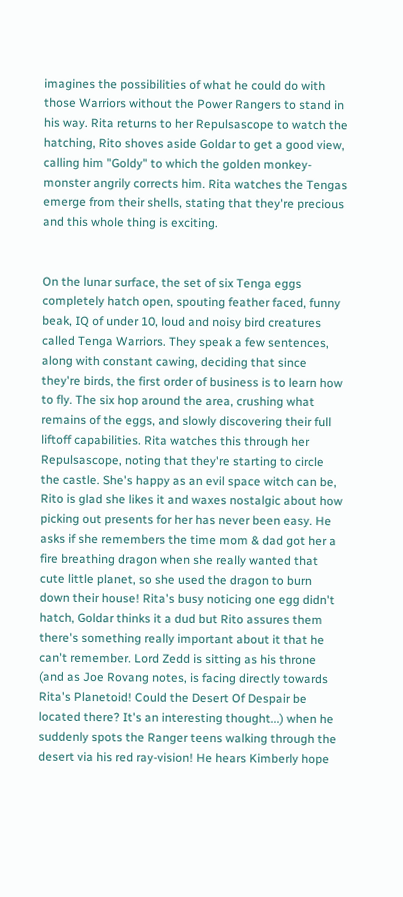imagines the possibilities of what he could do with those Warriors without the Power Rangers to stand in his way. Rita returns to her Repulsascope to watch the hatching, Rito shoves aside Goldar to get a good view, calling him "Goldy" to which the golden monkey-monster angrily corrects him. Rita watches the Tengas emerge from their shells, stating that they're precious and this whole thing is exciting.


On the lunar surface, the set of six Tenga eggs completely hatch open, spouting feather faced, funny beak, IQ of under 10, loud and noisy bird creatures called Tenga Warriors. They speak a few sentences, along with constant cawing, deciding that since they're birds, the first order of business is to learn how to fly. The six hop around the area, crushing what remains of the eggs, and slowly discovering their full liftoff capabilities. Rita watches this through her Repulsascope, noting that they're starting to circle the castle. She's happy as an evil space witch can be, Rito is glad she likes it and waxes nostalgic about how picking out presents for her has never been easy. He asks if she remembers the time mom & dad got her a fire breathing dragon when she really wanted that cute little planet, so she used the dragon to burn down their house! Rita's busy noticing one egg didn't hatch, Goldar thinks it a dud but Rito assures them there's something really important about it that he can't remember. Lord Zedd is sitting as his throne (and as Joe Rovang notes, is facing directly towards Rita's Planetoid! Could the Desert Of Despair be located there? It's an interesting thought...) when he suddenly spots the Ranger teens walking through the desert via his red ray-vision! He hears Kimberly hope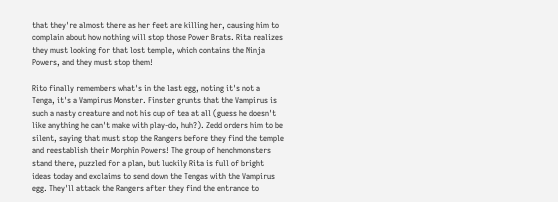that they're almost there as her feet are killing her, causing him to complain about how nothing will stop those Power Brats. Rita realizes they must looking for that lost temple, which contains the Ninja Powers, and they must stop them!

Rito finally remembers what's in the last egg, noting it's not a Tenga, it's a Vampirus Monster. Finster grunts that the Vampirus is such a nasty creature and not his cup of tea at all (guess he doesn't like anything he can't make with play-do, huh?). Zedd orders him to be silent, saying that must stop the Rangers before they find the temple and reestablish their Morphin Powers! The group of henchmonsters stand there, puzzled for a plan, but luckily Rita is full of bright ideas today and exclaims to send down the Tengas with the Vampirus egg. They'll attack the Rangers after they find the entrance to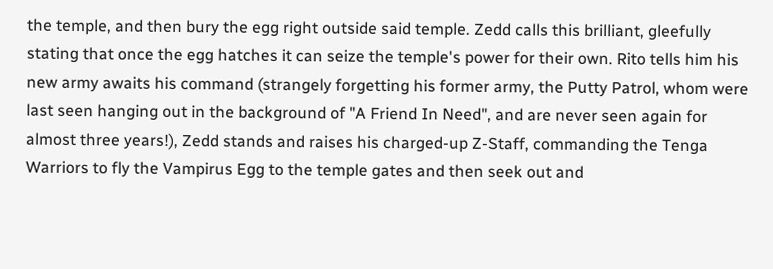the temple, and then bury the egg right outside said temple. Zedd calls this brilliant, gleefully stating that once the egg hatches it can seize the temple's power for their own. Rito tells him his new army awaits his command (strangely forgetting his former army, the Putty Patrol, whom were last seen hanging out in the background of "A Friend In Need", and are never seen again for almost three years!), Zedd stands and raises his charged-up Z-Staff, commanding the Tenga Warriors to fly the Vampirus Egg to the temple gates and then seek out and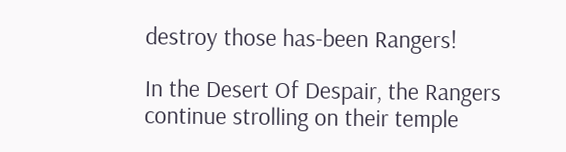destroy those has-been Rangers!

In the Desert Of Despair, the Rangers continue strolling on their temple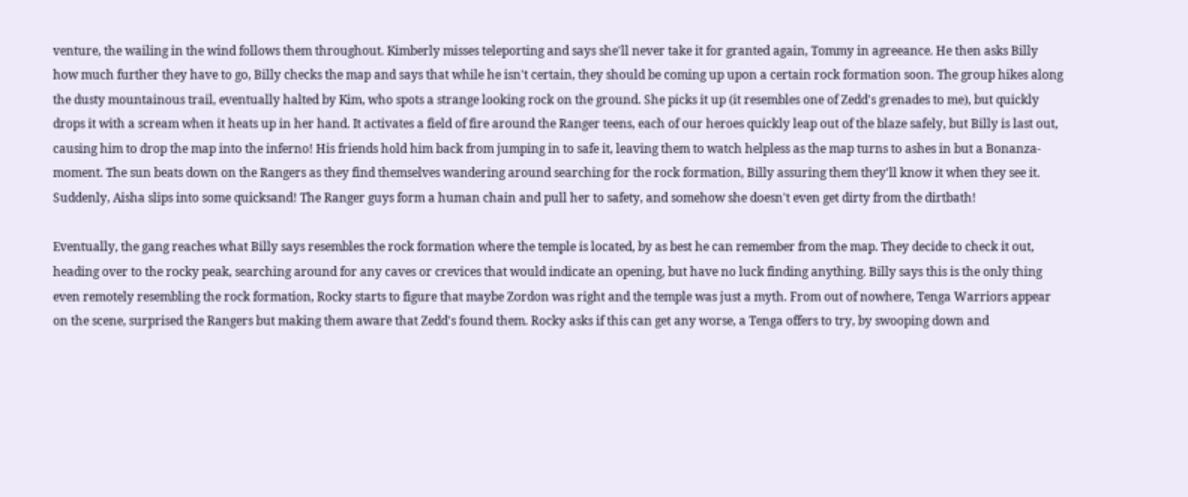venture, the wailing in the wind follows them throughout. Kimberly misses teleporting and says she'll never take it for granted again, Tommy in agreeance. He then asks Billy how much further they have to go, Billy checks the map and says that while he isn't certain, they should be coming up upon a certain rock formation soon. The group hikes along the dusty mountainous trail, eventually halted by Kim, who spots a strange looking rock on the ground. She picks it up (it resembles one of Zedd's grenades to me), but quickly drops it with a scream when it heats up in her hand. It activates a field of fire around the Ranger teens, each of our heroes quickly leap out of the blaze safely, but Billy is last out, causing him to drop the map into the inferno! His friends hold him back from jumping in to safe it, leaving them to watch helpless as the map turns to ashes in but a Bonanza-moment. The sun beats down on the Rangers as they find themselves wandering around searching for the rock formation, Billy assuring them they'll know it when they see it. Suddenly, Aisha slips into some quicksand! The Ranger guys form a human chain and pull her to safety, and somehow she doesn't even get dirty from the dirtbath!

Eventually, the gang reaches what Billy says resembles the rock formation where the temple is located, by as best he can remember from the map. They decide to check it out, heading over to the rocky peak, searching around for any caves or crevices that would indicate an opening, but have no luck finding anything. Billy says this is the only thing even remotely resembling the rock formation, Rocky starts to figure that maybe Zordon was right and the temple was just a myth. From out of nowhere, Tenga Warriors appear on the scene, surprised the Rangers but making them aware that Zedd's found them. Rocky asks if this can get any worse, a Tenga offers to try, by swooping down and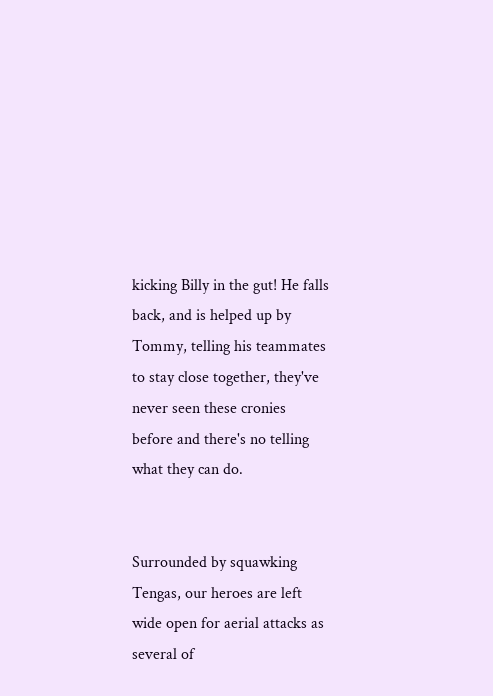kicking Billy in the gut! He falls back, and is helped up by Tommy, telling his teammates to stay close together, they've never seen these cronies before and there's no telling what they can do.


Surrounded by squawking Tengas, our heroes are left wide open for aerial attacks as several of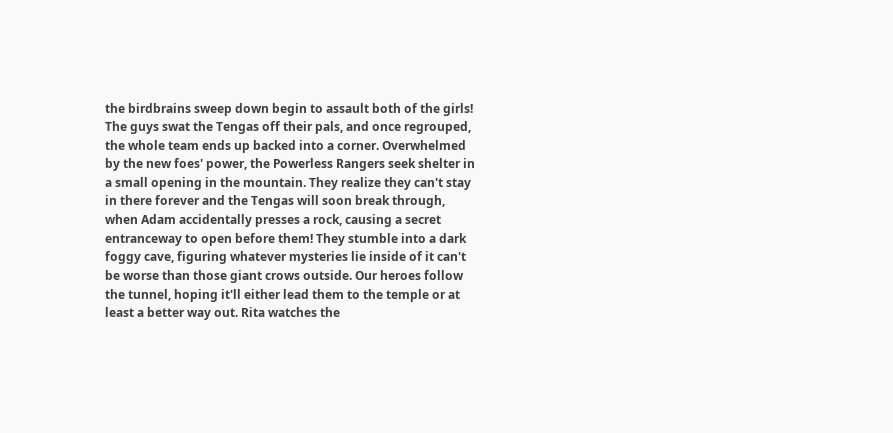the birdbrains sweep down begin to assault both of the girls! The guys swat the Tengas off their pals, and once regrouped, the whole team ends up backed into a corner. Overwhelmed by the new foes' power, the Powerless Rangers seek shelter in a small opening in the mountain. They realize they can't stay in there forever and the Tengas will soon break through, when Adam accidentally presses a rock, causing a secret entranceway to open before them! They stumble into a dark foggy cave, figuring whatever mysteries lie inside of it can't be worse than those giant crows outside. Our heroes follow the tunnel, hoping it'll either lead them to the temple or at least a better way out. Rita watches the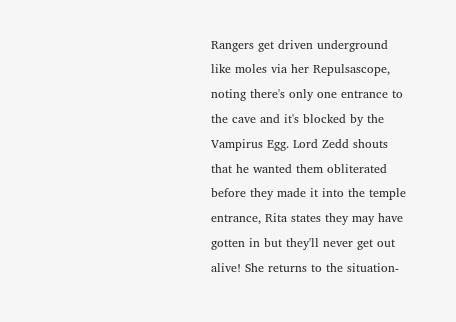Rangers get driven underground like moles via her Repulsascope, noting there's only one entrance to the cave and it's blocked by the Vampirus Egg. Lord Zedd shouts that he wanted them obliterated before they made it into the temple entrance, Rita states they may have gotten in but they'll never get out alive! She returns to the situation-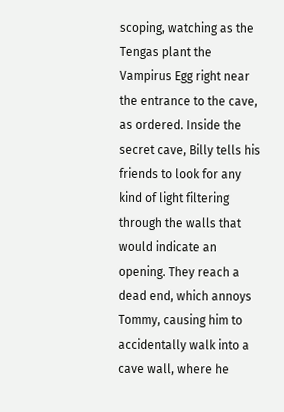scoping, watching as the Tengas plant the Vampirus Egg right near the entrance to the cave, as ordered. Inside the secret cave, Billy tells his friends to look for any kind of light filtering through the walls that would indicate an opening. They reach a dead end, which annoys Tommy, causing him to accidentally walk into a cave wall, where he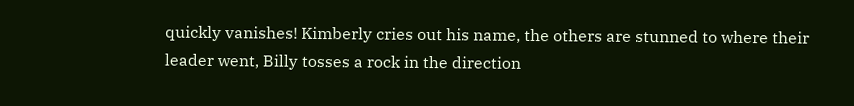quickly vanishes! Kimberly cries out his name, the others are stunned to where their leader went, Billy tosses a rock in the direction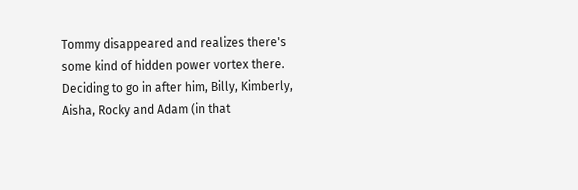Tommy disappeared and realizes there's some kind of hidden power vortex there. Deciding to go in after him, Billy, Kimberly, Aisha, Rocky and Adam (in that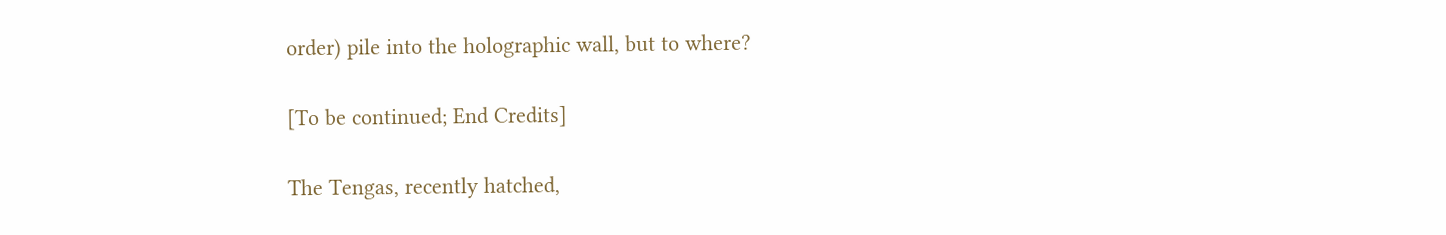order) pile into the holographic wall, but to where?

[To be continued; End Credits]

The Tengas, recently hatched,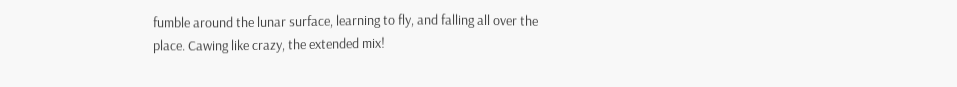fumble around the lunar surface, learning to fly, and falling all over the place. Cawing like crazy, the extended mix!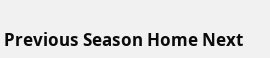Previous Season Home Next